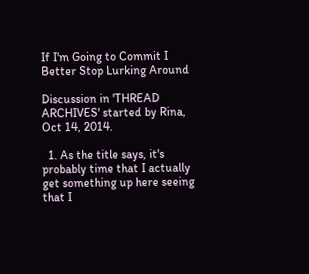If I'm Going to Commit I Better Stop Lurking Around

Discussion in 'THREAD ARCHIVES' started by Rina, Oct 14, 2014.

  1. As the title says, it's probably time that I actually get something up here seeing that I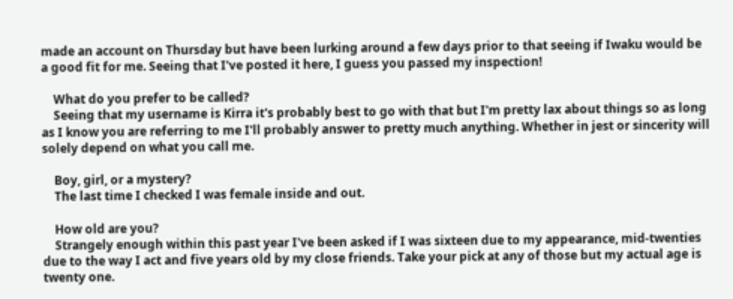made an account on Thursday but have been lurking around a few days prior to that seeing if Iwaku would be a good fit for me. Seeing that I've posted it here, I guess you passed my inspection!

    What do you prefer to be called?
    Seeing that my username is Kirra it's probably best to go with that but I'm pretty lax about things so as long as I know you are referring to me I'll probably answer to pretty much anything. Whether in jest or sincerity will solely depend on what you call me.

    Boy, girl, or a mystery?
    The last time I checked I was female inside and out.

    How old are you?
    Strangely enough within this past year I've been asked if I was sixteen due to my appearance, mid-twenties due to the way I act and five years old by my close friends. Take your pick at any of those but my actual age is twenty one.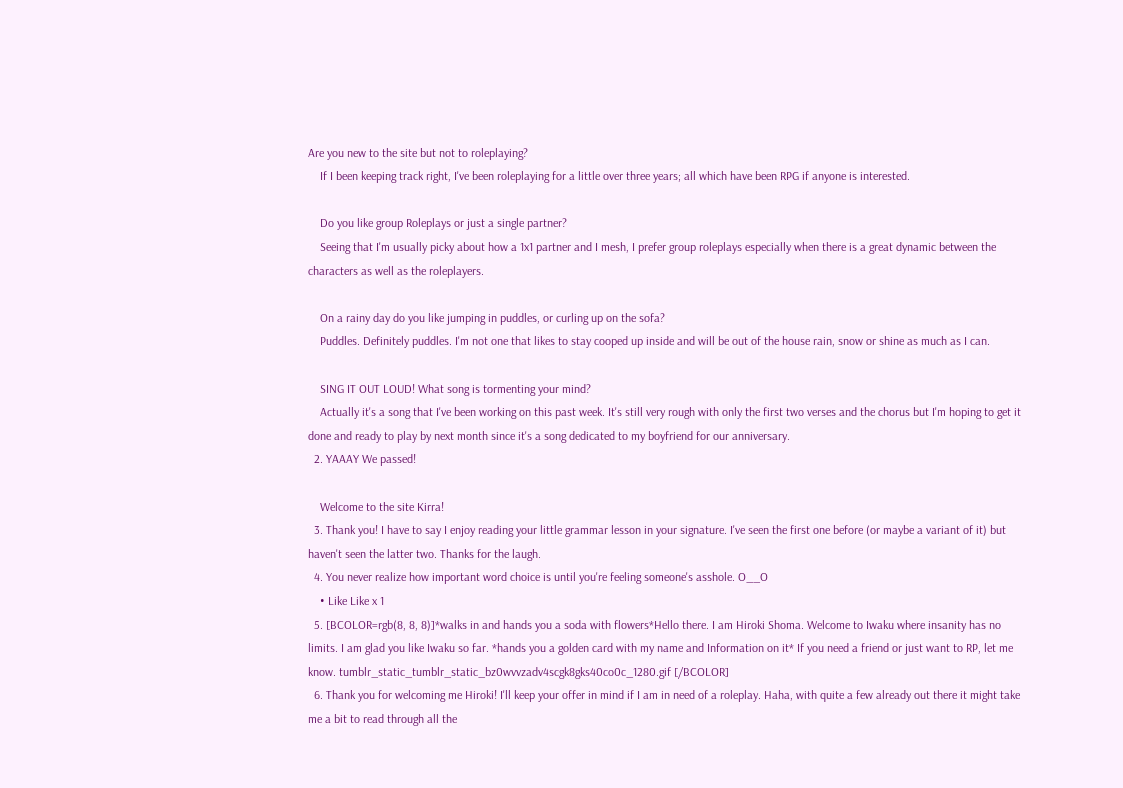Are you new to the site but not to roleplaying?
    If I been keeping track right, I've been roleplaying for a little over three years; all which have been RPG if anyone is interested.

    Do you like group Roleplays or just a single partner?
    Seeing that I'm usually picky about how a 1x1 partner and I mesh, I prefer group roleplays especially when there is a great dynamic between the characters as well as the roleplayers.

    On a rainy day do you like jumping in puddles, or curling up on the sofa?
    Puddles. Definitely puddles. I'm not one that likes to stay cooped up inside and will be out of the house rain, snow or shine as much as I can.

    SING IT OUT LOUD! What song is tormenting your mind?
    Actually it's a song that I've been working on this past week. It's still very rough with only the first two verses and the chorus but I'm hoping to get it done and ready to play by next month since it's a song dedicated to my boyfriend for our anniversary.
  2. YAAAY We passed!

    Welcome to the site Kirra!
  3. Thank you! I have to say I enjoy reading your little grammar lesson in your signature. I've seen the first one before (or maybe a variant of it) but haven't seen the latter two. Thanks for the laugh.
  4. You never realize how important word choice is until you're feeling someone's asshole. O__O
    • Like Like x 1
  5. [BCOLOR=rgb(8, 8, 8)]*walks in and hands you a soda with flowers*Hello there. I am Hiroki Shoma. Welcome to Iwaku where insanity has no limits. I am glad you like Iwaku so far. *hands you a golden card with my name and Information on it* If you need a friend or just want to RP, let me know. tumblr_static_tumblr_static_bz0wvvzadv4scgk8gks40co0c_1280.gif [/BCOLOR]
  6. Thank you for welcoming me Hiroki! I'll keep your offer in mind if I am in need of a roleplay. Haha, with quite a few already out there it might take me a bit to read through all the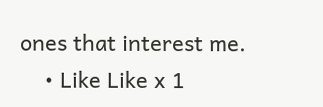ones that interest me.
    • Like Like x 1